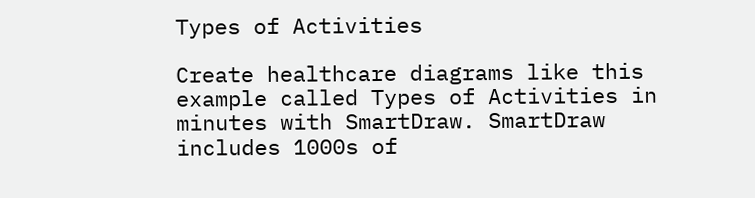Types of Activities

Create healthcare diagrams like this example called Types of Activities in minutes with SmartDraw. SmartDraw includes 1000s of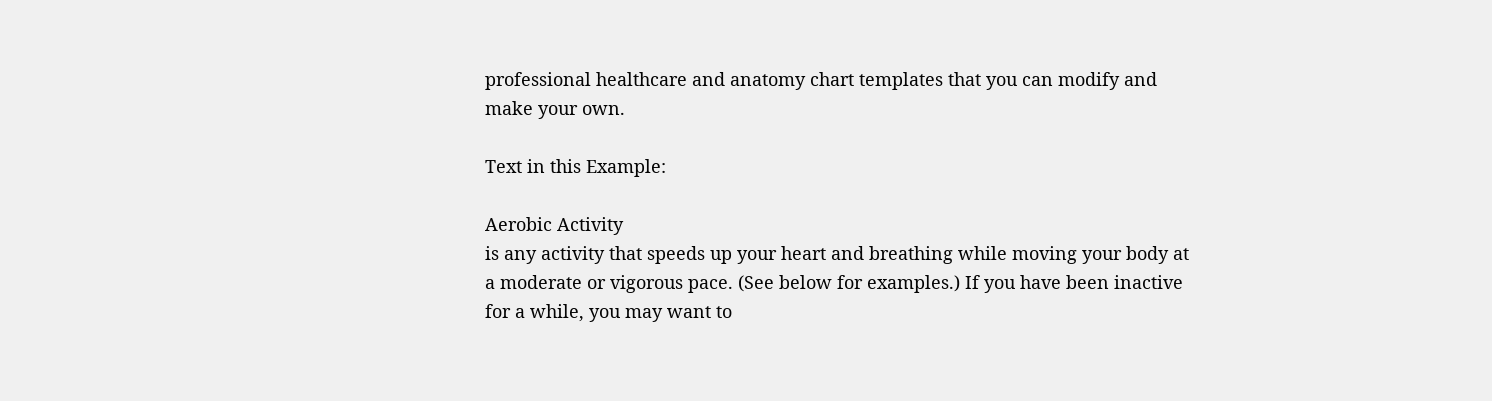professional healthcare and anatomy chart templates that you can modify and make your own.

Text in this Example:

Aerobic Activity
is any activity that speeds up your heart and breathing while moving your body at a moderate or vigorous pace. (See below for examples.) If you have been inactive for a while, you may want to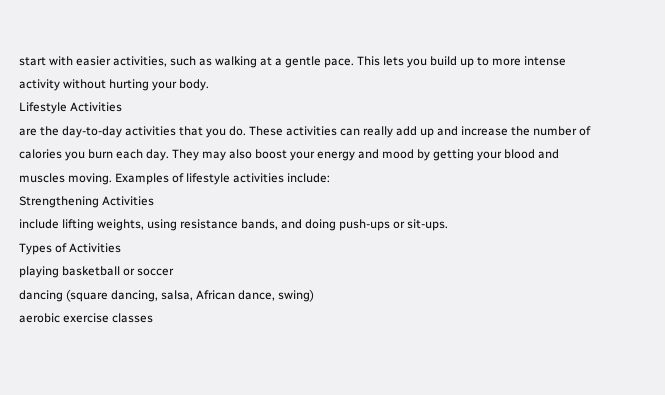start with easier activities, such as walking at a gentle pace. This lets you build up to more intense activity without hurting your body.
Lifestyle Activities
are the day-to-day activities that you do. These activities can really add up and increase the number of calories you burn each day. They may also boost your energy and mood by getting your blood and muscles moving. Examples of lifestyle activities include:
Strengthening Activities
include lifting weights, using resistance bands, and doing push-ups or sit-ups.
Types of Activities
playing basketball or soccer
dancing (square dancing, salsa, African dance, swing)
aerobic exercise classes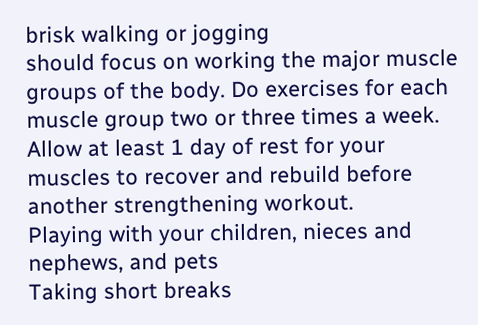brisk walking or jogging
should focus on working the major muscle groups of the body. Do exercises for each muscle group two or three times a week. Allow at least 1 day of rest for your muscles to recover and rebuild before another strengthening workout.
Playing with your children, nieces and nephews, and pets
Taking short breaks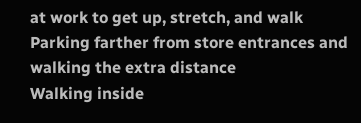at work to get up, stretch, and walk
Parking farther from store entrances and walking the extra distance
Walking inside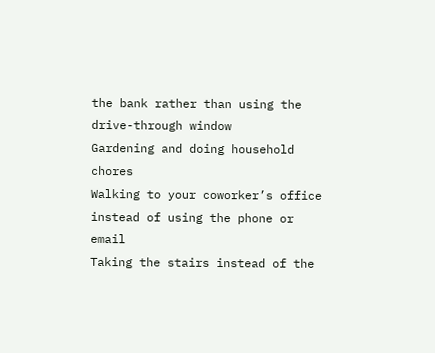the bank rather than using the drive-through window
Gardening and doing household chores
Walking to your coworker’s office instead of using the phone or email
Taking the stairs instead of the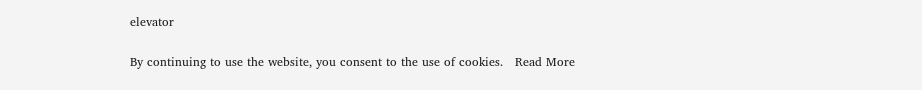elevator

By continuing to use the website, you consent to the use of cookies.   Read More